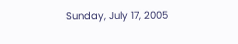Sunday, July 17, 2005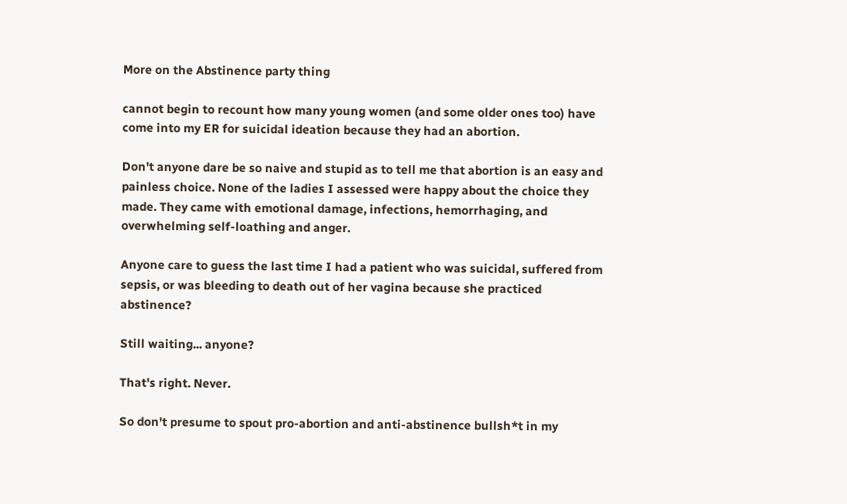More on the Abstinence party thing

cannot begin to recount how many young women (and some older ones too) have come into my ER for suicidal ideation because they had an abortion.

Don't anyone dare be so naive and stupid as to tell me that abortion is an easy and painless choice. None of the ladies I assessed were happy about the choice they made. They came with emotional damage, infections, hemorrhaging, and overwhelming self-loathing and anger.

Anyone care to guess the last time I had a patient who was suicidal, suffered from sepsis, or was bleeding to death out of her vagina because she practiced abstinence?

Still waiting... anyone?

That's right. Never.

So don't presume to spout pro-abortion and anti-abstinence bullsh*t in my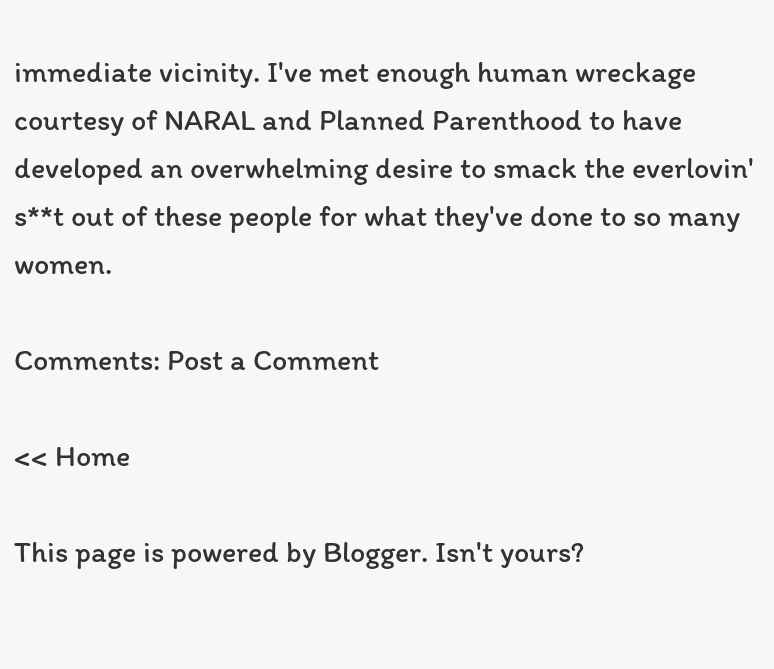immediate vicinity. I've met enough human wreckage courtesy of NARAL and Planned Parenthood to have developed an overwhelming desire to smack the everlovin' s**t out of these people for what they've done to so many women.

Comments: Post a Comment

<< Home

This page is powered by Blogger. Isn't yours?